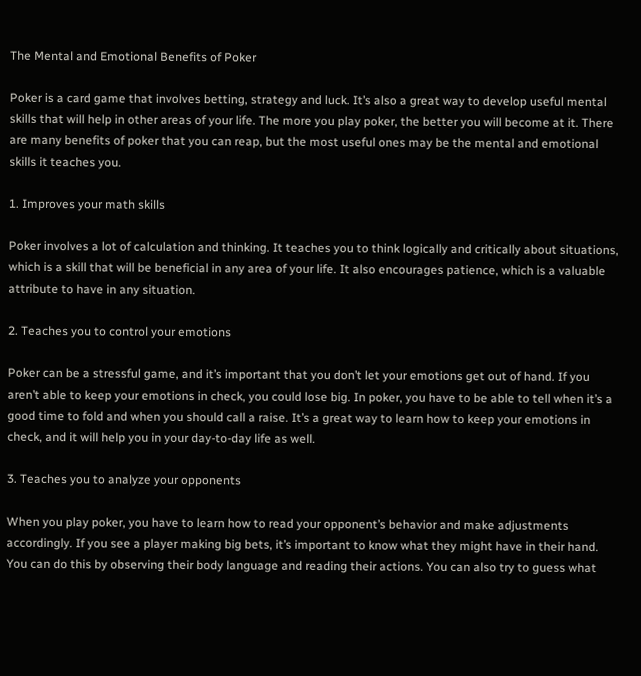The Mental and Emotional Benefits of Poker

Poker is a card game that involves betting, strategy and luck. It’s also a great way to develop useful mental skills that will help in other areas of your life. The more you play poker, the better you will become at it. There are many benefits of poker that you can reap, but the most useful ones may be the mental and emotional skills it teaches you.

1. Improves your math skills

Poker involves a lot of calculation and thinking. It teaches you to think logically and critically about situations, which is a skill that will be beneficial in any area of your life. It also encourages patience, which is a valuable attribute to have in any situation.

2. Teaches you to control your emotions

Poker can be a stressful game, and it’s important that you don’t let your emotions get out of hand. If you aren’t able to keep your emotions in check, you could lose big. In poker, you have to be able to tell when it’s a good time to fold and when you should call a raise. It’s a great way to learn how to keep your emotions in check, and it will help you in your day-to-day life as well.

3. Teaches you to analyze your opponents

When you play poker, you have to learn how to read your opponent’s behavior and make adjustments accordingly. If you see a player making big bets, it’s important to know what they might have in their hand. You can do this by observing their body language and reading their actions. You can also try to guess what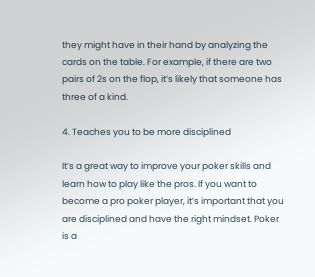they might have in their hand by analyzing the cards on the table. For example, if there are two pairs of 2s on the flop, it’s likely that someone has three of a kind.

4. Teaches you to be more disciplined

It’s a great way to improve your poker skills and learn how to play like the pros. If you want to become a pro poker player, it’s important that you are disciplined and have the right mindset. Poker is a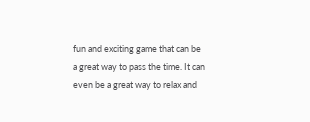fun and exciting game that can be a great way to pass the time. It can even be a great way to relax and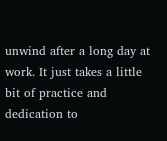unwind after a long day at work. It just takes a little bit of practice and dedication to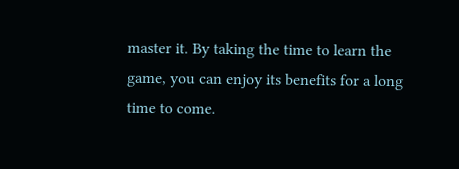master it. By taking the time to learn the game, you can enjoy its benefits for a long time to come.